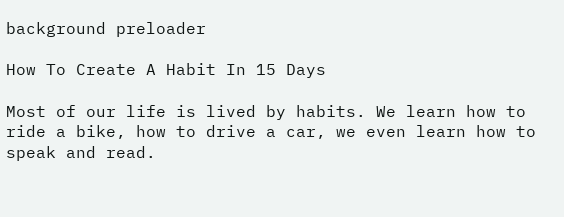background preloader

How To Create A Habit In 15 Days

Most of our life is lived by habits. We learn how to ride a bike, how to drive a car, we even learn how to speak and read.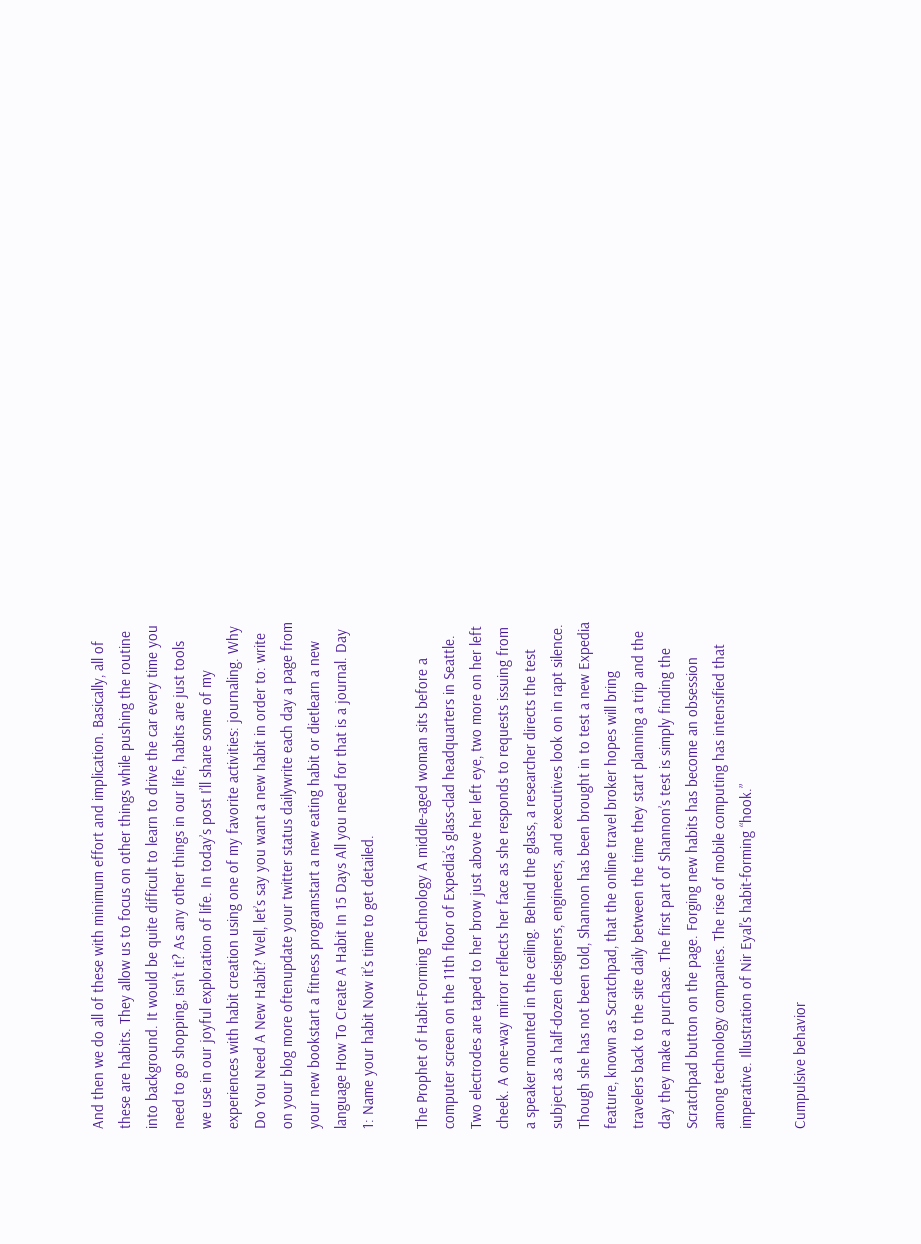And then we do all of these with minimum effort and implication. Basically, all of these are habits. They allow us to focus on other things while pushing the routine into background. It would be quite difficult to learn to drive the car every time you need to go shopping, isn’t it? As any other things in our life, habits are just tools we use in our joyful exploration of life. In today’s post I’ll share some of my experiences with habit creation using one of my favorite activities: journaling. Why Do You Need A New Habit? Well, let’s say you want a new habit in order to: write on your blog more oftenupdate your twitter status dailywrite each day a page from your new bookstart a fitness programstart a new eating habit or dietlearn a new language How To Create A Habit In 15 Days All you need for that is a journal. Day 1: Name your habit Now it’s time to get detailed.

The Prophet of Habit-Forming Technology A middle-aged woman sits before a computer screen on the 11th floor of Expedia’s glass-clad headquarters in Seattle. Two electrodes are taped to her brow just above her left eye, two more on her left cheek. A one-way mirror reflects her face as she responds to requests issuing from a speaker mounted in the ceiling. Behind the glass, a researcher directs the test subject as a half-dozen designers, engineers, and executives look on in rapt silence. Though she has not been told, Shannon has been brought in to test a new Expedia feature, known as Scratchpad, that the online travel broker hopes will bring travelers back to the site daily between the time they start planning a trip and the day they make a purchase. The first part of Shannon’s test is simply finding the Scratchpad button on the page. Forging new habits has become an obsession among technology companies. The rise of mobile computing has intensified that imperative. Illustration of Nir Eyal’s habit-forming “hook.”

Cumpulsive behavior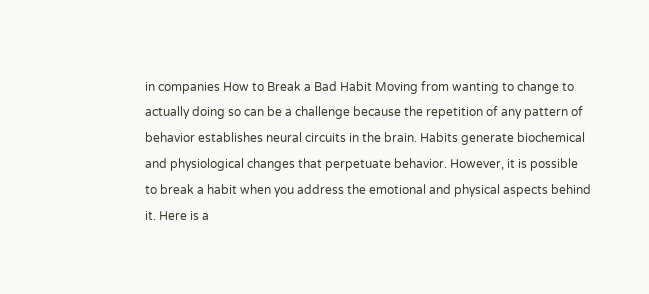in companies How to Break a Bad Habit Moving from wanting to change to actually doing so can be a challenge because the repetition of any pattern of behavior establishes neural circuits in the brain. Habits generate biochemical and physiological changes that perpetuate behavior. However, it is possible to break a habit when you address the emotional and physical aspects behind it. Here is a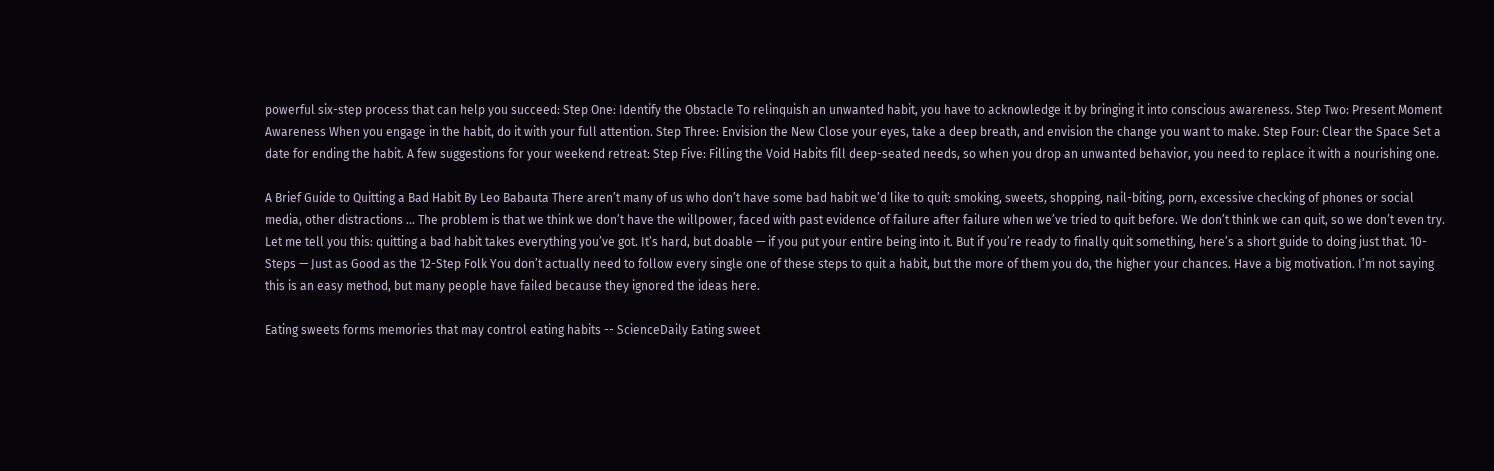powerful six-step process that can help you succeed: Step One: Identify the Obstacle To relinquish an unwanted habit, you have to acknowledge it by bringing it into conscious awareness. Step Two: Present Moment Awareness When you engage in the habit, do it with your full attention. Step Three: Envision the New Close your eyes, take a deep breath, and envision the change you want to make. Step Four: Clear the Space Set a date for ending the habit. A few suggestions for your weekend retreat: Step Five: Filling the Void Habits fill deep-seated needs, so when you drop an unwanted behavior, you need to replace it with a nourishing one.

A Brief Guide to Quitting a Bad Habit By Leo Babauta There aren’t many of us who don’t have some bad habit we’d like to quit: smoking, sweets, shopping, nail-biting, porn, excessive checking of phones or social media, other distractions … The problem is that we think we don’t have the willpower, faced with past evidence of failure after failure when we’ve tried to quit before. We don’t think we can quit, so we don’t even try. Let me tell you this: quitting a bad habit takes everything you’ve got. It’s hard, but doable — if you put your entire being into it. But if you’re ready to finally quit something, here’s a short guide to doing just that. 10-Steps — Just as Good as the 12-Step Folk You don’t actually need to follow every single one of these steps to quit a habit, but the more of them you do, the higher your chances. Have a big motivation. I’m not saying this is an easy method, but many people have failed because they ignored the ideas here.

Eating sweets forms memories that may control eating habits -- ScienceDaily Eating sweet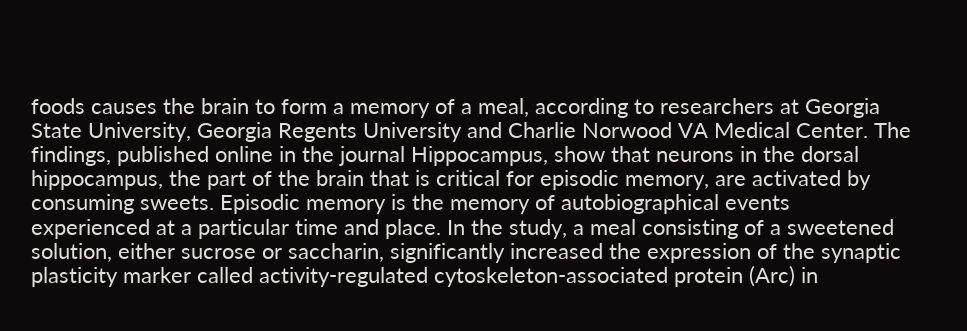foods causes the brain to form a memory of a meal, according to researchers at Georgia State University, Georgia Regents University and Charlie Norwood VA Medical Center. The findings, published online in the journal Hippocampus, show that neurons in the dorsal hippocampus, the part of the brain that is critical for episodic memory, are activated by consuming sweets. Episodic memory is the memory of autobiographical events experienced at a particular time and place. In the study, a meal consisting of a sweetened solution, either sucrose or saccharin, significantly increased the expression of the synaptic plasticity marker called activity-regulated cytoskeleton-associated protein (Arc) in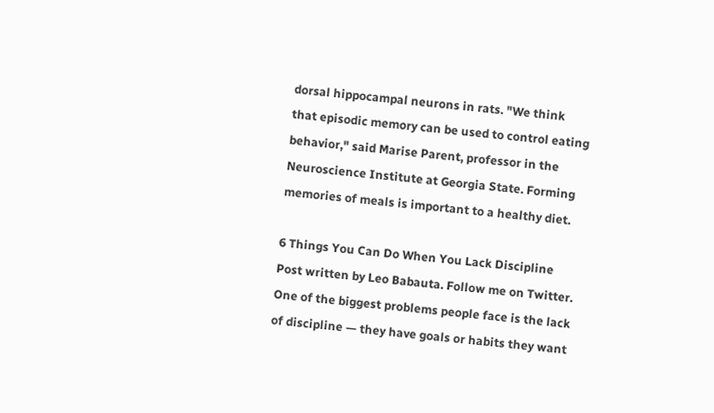dorsal hippocampal neurons in rats. "We think that episodic memory can be used to control eating behavior," said Marise Parent, professor in the Neuroscience Institute at Georgia State. Forming memories of meals is important to a healthy diet.

6 Things You Can Do When You Lack Discipline Post written by Leo Babauta. Follow me on Twitter. One of the biggest problems people face is the lack of discipline — they have goals or habits they want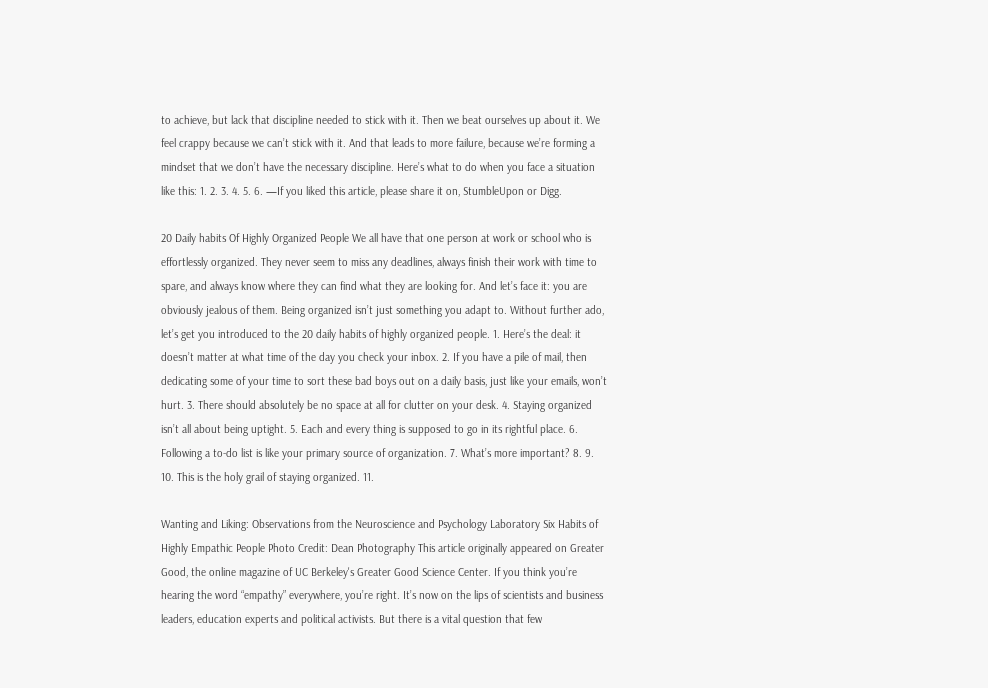to achieve, but lack that discipline needed to stick with it. Then we beat ourselves up about it. We feel crappy because we can’t stick with it. And that leads to more failure, because we’re forming a mindset that we don’t have the necessary discipline. Here’s what to do when you face a situation like this: 1. 2. 3. 4. 5. 6. —If you liked this article, please share it on, StumbleUpon or Digg.

20 Daily habits Of Highly Organized People We all have that one person at work or school who is effortlessly organized. They never seem to miss any deadlines, always finish their work with time to spare, and always know where they can find what they are looking for. And let’s face it: you are obviously jealous of them. Being organized isn’t just something you adapt to. Without further ado, let’s get you introduced to the 20 daily habits of highly organized people. 1. Here’s the deal: it doesn’t matter at what time of the day you check your inbox. 2. If you have a pile of mail, then dedicating some of your time to sort these bad boys out on a daily basis, just like your emails, won’t hurt. 3. There should absolutely be no space at all for clutter on your desk. 4. Staying organized isn’t all about being uptight. 5. Each and every thing is supposed to go in its rightful place. 6. Following a to-do list is like your primary source of organization. 7. What’s more important? 8. 9. 10. This is the holy grail of staying organized. 11.

Wanting and Liking: Observations from the Neuroscience and Psychology Laboratory Six Habits of Highly Empathic People Photo Credit: Dean Photography This article originally appeared on Greater Good, the online magazine of UC Berkeley's Greater Good Science Center. If you think you’re hearing the word “empathy” everywhere, you’re right. It’s now on the lips of scientists and business leaders, education experts and political activists. But there is a vital question that few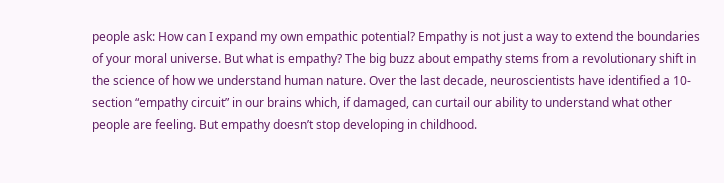people ask: How can I expand my own empathic potential? Empathy is not just a way to extend the boundaries of your moral universe. But what is empathy? The big buzz about empathy stems from a revolutionary shift in the science of how we understand human nature. Over the last decade, neuroscientists have identified a 10-section “empathy circuit” in our brains which, if damaged, can curtail our ability to understand what other people are feeling. But empathy doesn’t stop developing in childhood.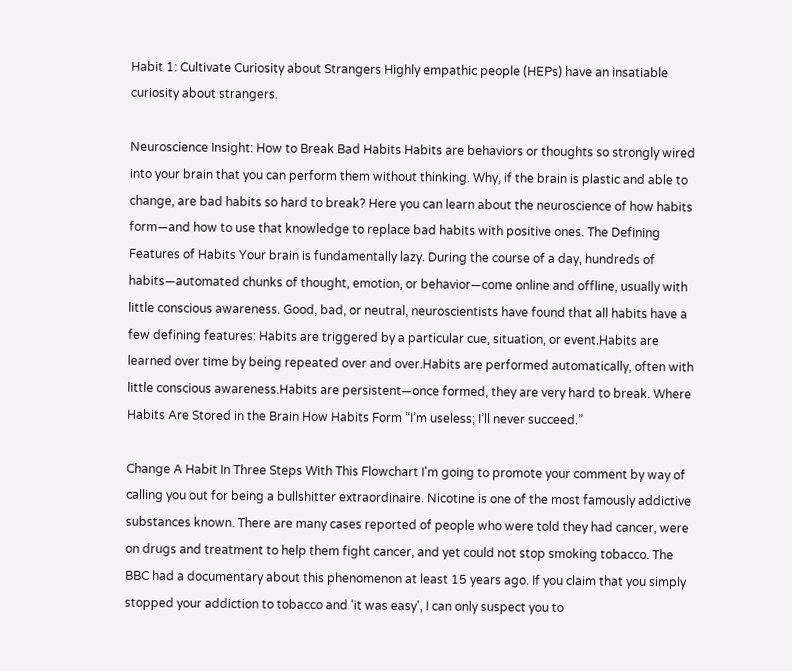Habit 1: Cultivate Curiosity about Strangers Highly empathic people (HEPs) have an insatiable curiosity about strangers.

Neuroscience Insight: How to Break Bad Habits Habits are behaviors or thoughts so strongly wired into your brain that you can perform them without thinking. Why, if the brain is plastic and able to change, are bad habits so hard to break? Here you can learn about the neuroscience of how habits form—and how to use that knowledge to replace bad habits with positive ones. The Defining Features of Habits Your brain is fundamentally lazy. During the course of a day, hundreds of habits—automated chunks of thought, emotion, or behavior—come online and offline, usually with little conscious awareness. Good, bad, or neutral, neuroscientists have found that all habits have a few defining features: Habits are triggered by a particular cue, situation, or event.Habits are learned over time by being repeated over and over.Habits are performed automatically, often with little conscious awareness.Habits are persistent—once formed, they are very hard to break. Where Habits Are Stored in the Brain How Habits Form “I’m useless; I’ll never succeed.”

Change A Habit In Three Steps With This Flowchart I'm going to promote your comment by way of calling you out for being a bullshitter extraordinaire. Nicotine is one of the most famously addictive substances known. There are many cases reported of people who were told they had cancer, were on drugs and treatment to help them fight cancer, and yet could not stop smoking tobacco. The BBC had a documentary about this phenomenon at least 15 years ago. If you claim that you simply stopped your addiction to tobacco and 'it was easy', I can only suspect you to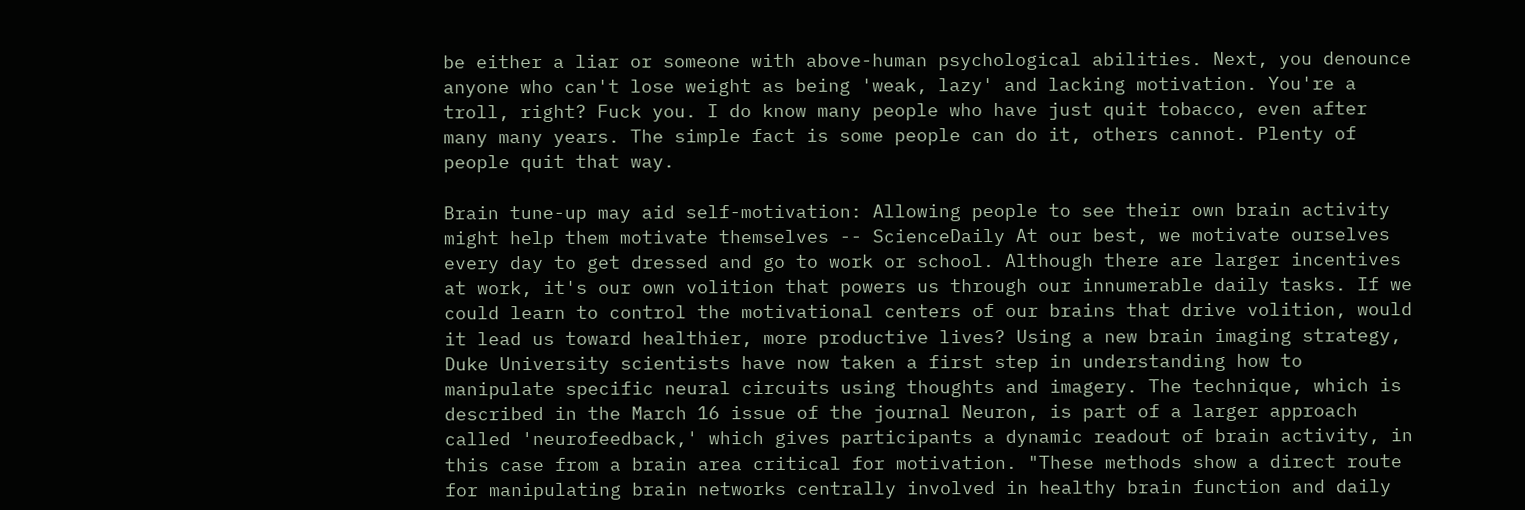be either a liar or someone with above-human psychological abilities. Next, you denounce anyone who can't lose weight as being 'weak, lazy' and lacking motivation. You're a troll, right? Fuck you. I do know many people who have just quit tobacco, even after many many years. The simple fact is some people can do it, others cannot. Plenty of people quit that way.

Brain tune-up may aid self-motivation: Allowing people to see their own brain activity might help them motivate themselves -- ScienceDaily At our best, we motivate ourselves every day to get dressed and go to work or school. Although there are larger incentives at work, it's our own volition that powers us through our innumerable daily tasks. If we could learn to control the motivational centers of our brains that drive volition, would it lead us toward healthier, more productive lives? Using a new brain imaging strategy, Duke University scientists have now taken a first step in understanding how to manipulate specific neural circuits using thoughts and imagery. The technique, which is described in the March 16 issue of the journal Neuron, is part of a larger approach called 'neurofeedback,' which gives participants a dynamic readout of brain activity, in this case from a brain area critical for motivation. "These methods show a direct route for manipulating brain networks centrally involved in healthy brain function and daily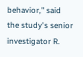behavior," said the study's senior investigator R.